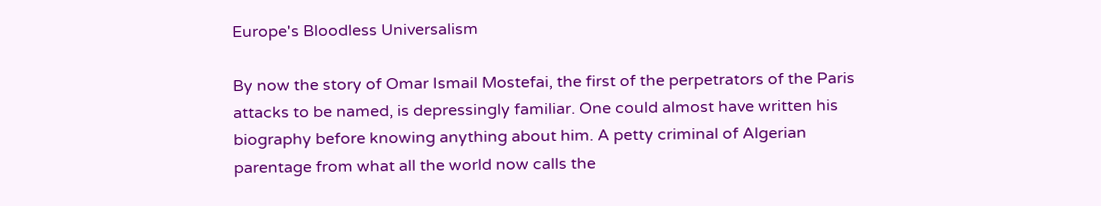Europe's Bloodless Universalism

By now the story of Omar Ismail Mostefai, the first of the perpetrators of the Paris attacks to be named, is depressingly familiar. One could almost have written his biography before knowing anything about him. A petty criminal of Algerian parentage from what all the world now calls the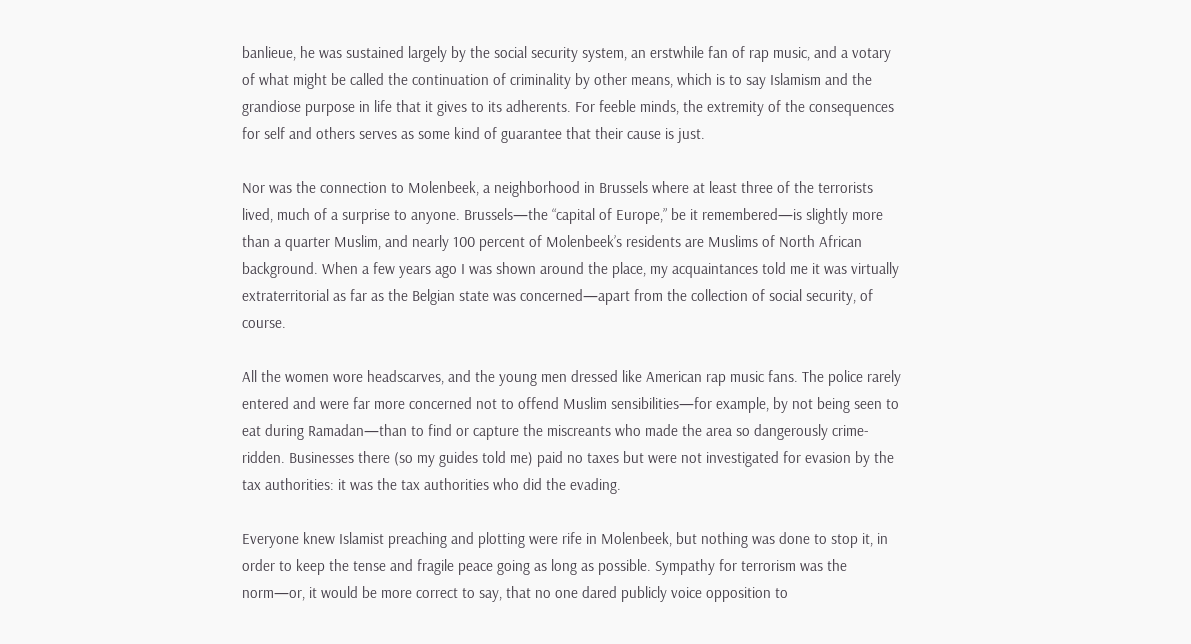banlieue, he was sustained largely by the social security system, an erstwhile fan of rap music, and a votary of what might be called the continuation of criminality by other means, which is to say Islamism and the grandiose purpose in life that it gives to its adherents. For feeble minds, the extremity of the consequences for self and others serves as some kind of guarantee that their cause is just.

Nor was the connection to Molenbeek, a neighborhood in Brussels where at least three of the terrorists lived, much of a surprise to anyone. Brussels—the “capital of Europe,” be it remembered—is slightly more than a quarter Muslim, and nearly 100 percent of Molenbeek’s residents are Muslims of North African background. When a few years ago I was shown around the place, my acquaintances told me it was virtually extraterritorial as far as the Belgian state was concerned—apart from the collection of social security, of course.

All the women wore headscarves, and the young men dressed like American rap music fans. The police rarely entered and were far more concerned not to offend Muslim sensibilities—for example, by not being seen to eat during Ramadan—than to find or capture the miscreants who made the area so dangerously crime-ridden. Businesses there (so my guides told me) paid no taxes but were not investigated for evasion by the tax authorities: it was the tax authorities who did the evading.

Everyone knew Islamist preaching and plotting were rife in Molenbeek, but nothing was done to stop it, in order to keep the tense and fragile peace going as long as possible. Sympathy for terrorism was the norm—or, it would be more correct to say, that no one dared publicly voice opposition to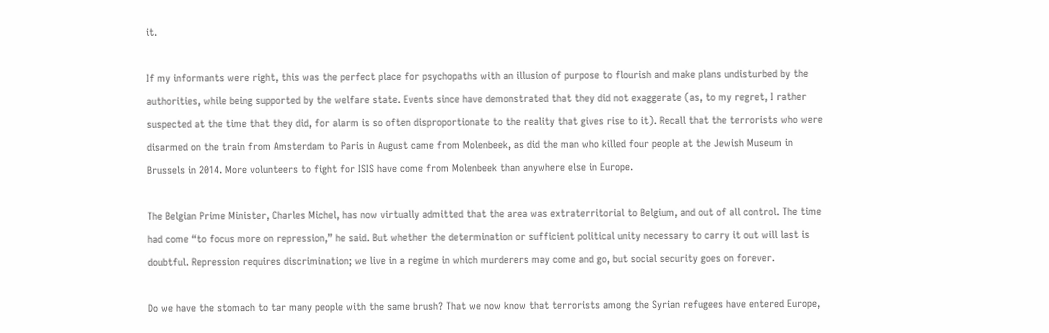it.

If my informants were right, this was the perfect place for psychopaths with an illusion of purpose to flourish and make plans undisturbed by the authorities, while being supported by the welfare state. Events since have demonstrated that they did not exaggerate (as, to my regret, I rather suspected at the time that they did, for alarm is so often disproportionate to the reality that gives rise to it). Recall that the terrorists who were disarmed on the train from Amsterdam to Paris in August came from Molenbeek, as did the man who killed four people at the Jewish Museum in Brussels in 2014. More volunteers to fight for ISIS have come from Molenbeek than anywhere else in Europe.

The Belgian Prime Minister, Charles Michel, has now virtually admitted that the area was extraterritorial to Belgium, and out of all control. The time had come “to focus more on repression,” he said. But whether the determination or sufficient political unity necessary to carry it out will last is doubtful. Repression requires discrimination; we live in a regime in which murderers may come and go, but social security goes on forever.

Do we have the stomach to tar many people with the same brush? That we now know that terrorists among the Syrian refugees have entered Europe,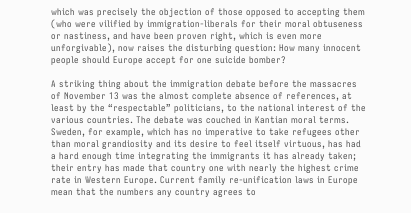which was precisely the objection of those opposed to accepting them (who were vilified by immigration-liberals for their moral obtuseness or nastiness, and have been proven right, which is even more unforgivable), now raises the disturbing question: How many innocent people should Europe accept for one suicide bomber?

A striking thing about the immigration debate before the massacres of November 13 was the almost complete absence of references, at least by the “respectable” politicians, to the national interest of the various countries. The debate was couched in Kantian moral terms. Sweden, for example, which has no imperative to take refugees other than moral grandiosity and its desire to feel itself virtuous, has had a hard enough time integrating the immigrants it has already taken; their entry has made that country one with nearly the highest crime rate in Western Europe. Current family re-unification laws in Europe mean that the numbers any country agrees to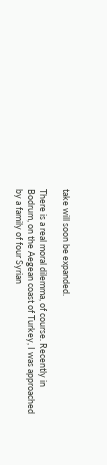take will soon be expanded.

There is a real moral dilemma, of course. Recently in Bodrum, on the Aegean coast of Turkey, I was approached by a family of four Syrian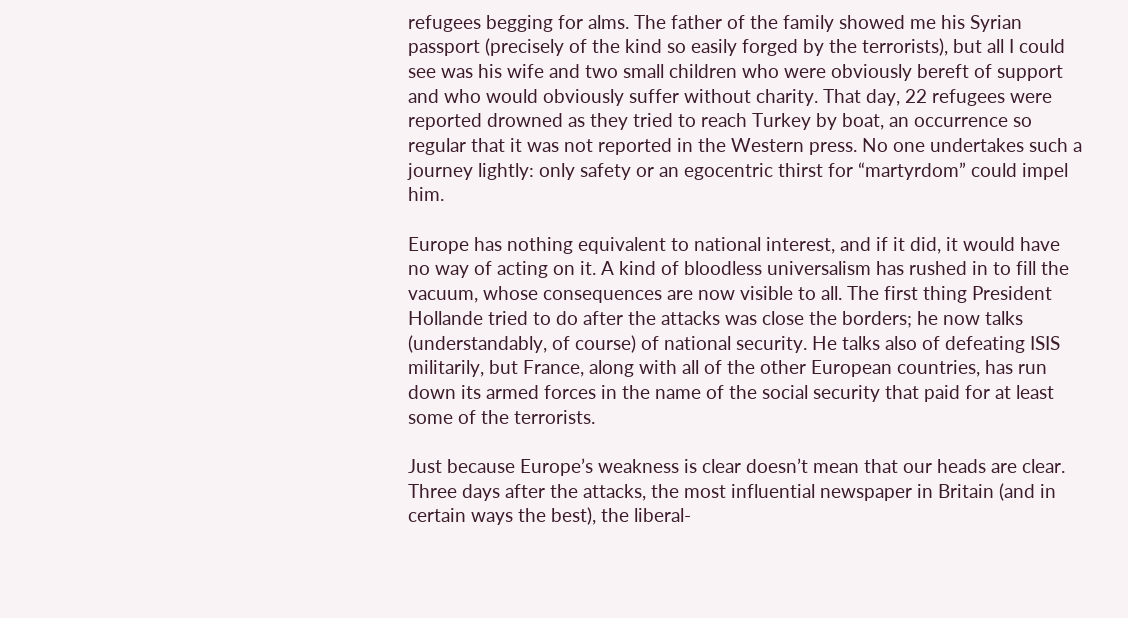refugees begging for alms. The father of the family showed me his Syrian passport (precisely of the kind so easily forged by the terrorists), but all I could see was his wife and two small children who were obviously bereft of support and who would obviously suffer without charity. That day, 22 refugees were reported drowned as they tried to reach Turkey by boat, an occurrence so regular that it was not reported in the Western press. No one undertakes such a journey lightly: only safety or an egocentric thirst for “martyrdom” could impel him.

Europe has nothing equivalent to national interest, and if it did, it would have no way of acting on it. A kind of bloodless universalism has rushed in to fill the vacuum, whose consequences are now visible to all. The first thing President Hollande tried to do after the attacks was close the borders; he now talks (understandably, of course) of national security. He talks also of defeating ISIS militarily, but France, along with all of the other European countries, has run down its armed forces in the name of the social security that paid for at least some of the terrorists.

Just because Europe’s weakness is clear doesn’t mean that our heads are clear. Three days after the attacks, the most influential newspaper in Britain (and in certain ways the best), the liberal-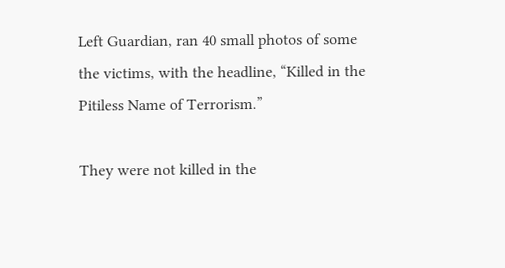Left Guardian, ran 40 small photos of some the victims, with the headline, “Killed in the Pitiless Name of Terrorism.”

They were not killed in the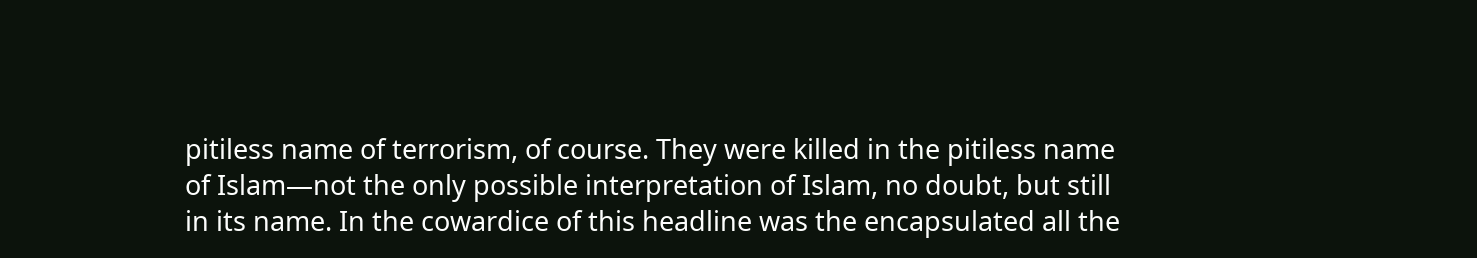pitiless name of terrorism, of course. They were killed in the pitiless name of Islam—not the only possible interpretation of Islam, no doubt, but still in its name. In the cowardice of this headline was the encapsulated all the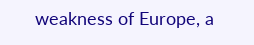weakness of Europe, a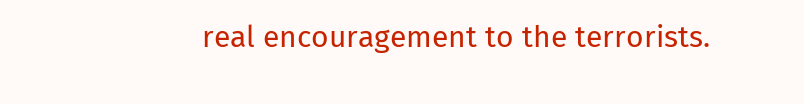real encouragement to the terrorists.